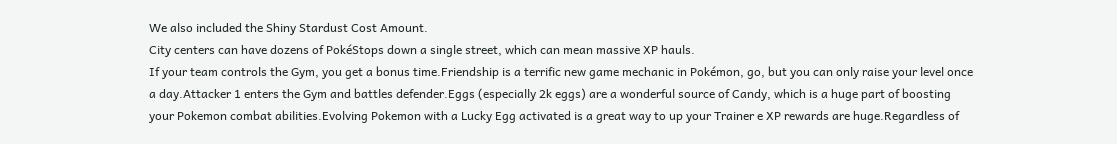We also included the Shiny Stardust Cost Amount.
City centers can have dozens of PokéStops down a single street, which can mean massive XP hauls.
If your team controls the Gym, you get a bonus time.Friendship is a terrific new game mechanic in Pokémon, go, but you can only raise your level once a day.Attacker 1 enters the Gym and battles defender.Eggs (especially 2k eggs) are a wonderful source of Candy, which is a huge part of boosting your Pokemon combat abilities.Evolving Pokemon with a Lucky Egg activated is a great way to up your Trainer e XP rewards are huge.Regardless of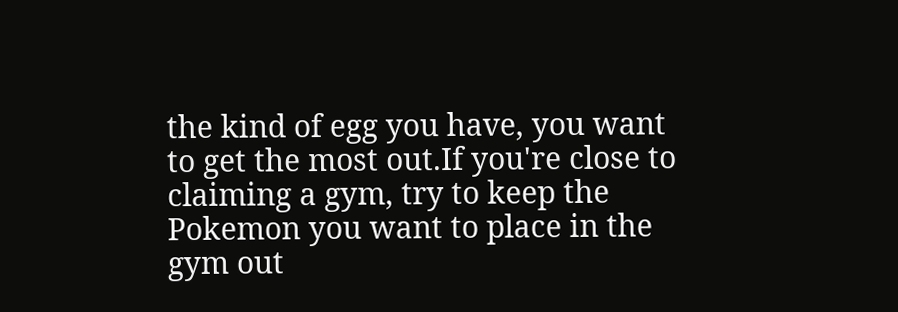the kind of egg you have, you want to get the most out.If you're close to claiming a gym, try to keep the Pokemon you want to place in the gym out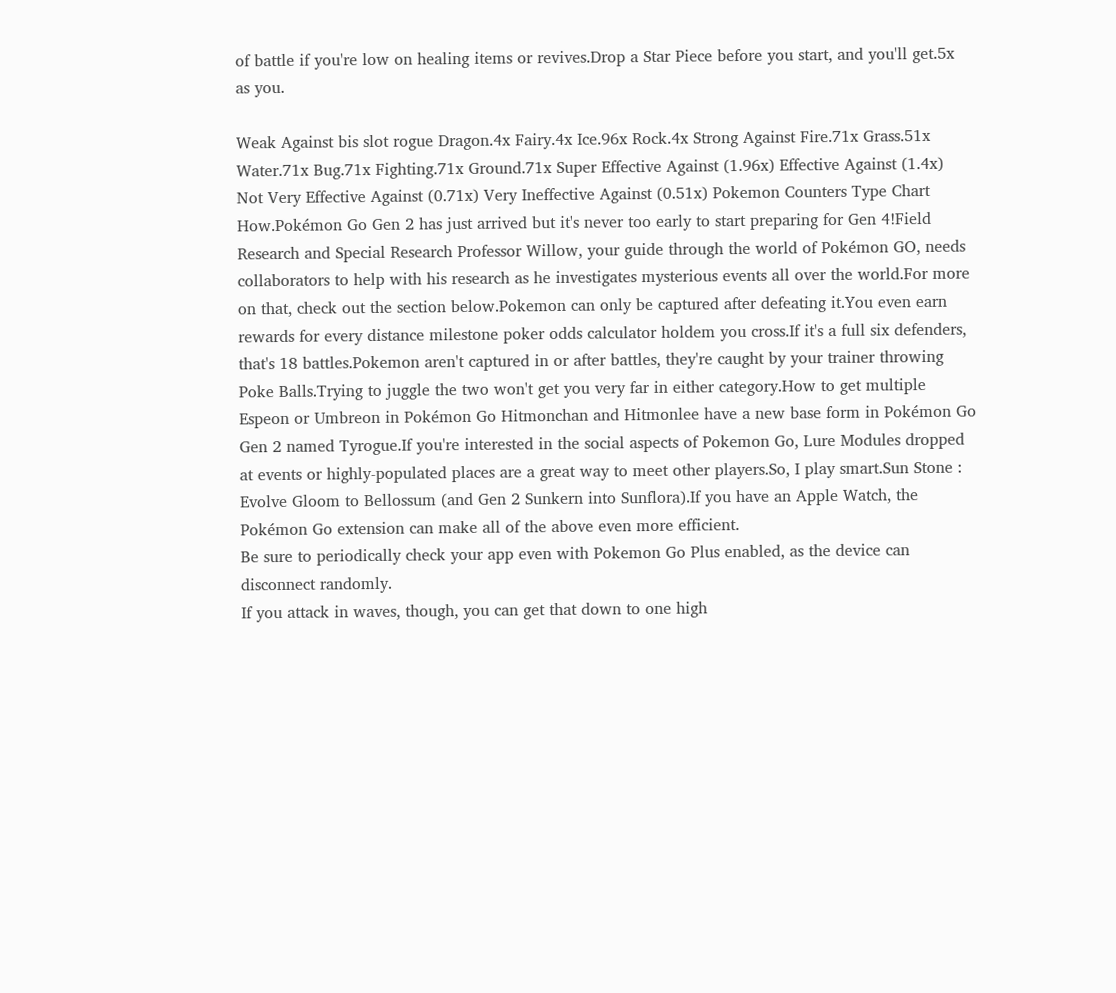of battle if you're low on healing items or revives.Drop a Star Piece before you start, and you'll get.5x as you.

Weak Against bis slot rogue Dragon.4x Fairy.4x Ice.96x Rock.4x Strong Against Fire.71x Grass.51x Water.71x Bug.71x Fighting.71x Ground.71x Super Effective Against (1.96x) Effective Against (1.4x) Not Very Effective Against (0.71x) Very Ineffective Against (0.51x) Pokemon Counters Type Chart How.Pokémon Go Gen 2 has just arrived but it's never too early to start preparing for Gen 4!Field Research and Special Research Professor Willow, your guide through the world of Pokémon GO, needs collaborators to help with his research as he investigates mysterious events all over the world.For more on that, check out the section below.Pokemon can only be captured after defeating it.You even earn rewards for every distance milestone poker odds calculator holdem you cross.If it's a full six defenders, that's 18 battles.Pokemon aren't captured in or after battles, they're caught by your trainer throwing Poke Balls.Trying to juggle the two won't get you very far in either category.How to get multiple Espeon or Umbreon in Pokémon Go Hitmonchan and Hitmonlee have a new base form in Pokémon Go Gen 2 named Tyrogue.If you're interested in the social aspects of Pokemon Go, Lure Modules dropped at events or highly-populated places are a great way to meet other players.So, I play smart.Sun Stone : Evolve Gloom to Bellossum (and Gen 2 Sunkern into Sunflora).If you have an Apple Watch, the Pokémon Go extension can make all of the above even more efficient.
Be sure to periodically check your app even with Pokemon Go Plus enabled, as the device can disconnect randomly.
If you attack in waves, though, you can get that down to one high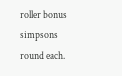roller bonus simpsons round each.